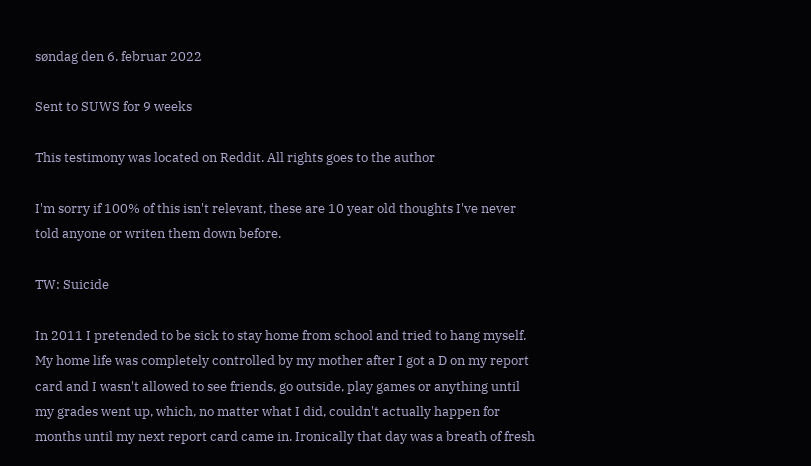søndag den 6. februar 2022

Sent to SUWS for 9 weeks

This testimony was located on Reddit. All rights goes to the author

I'm sorry if 100% of this isn't relevant, these are 10 year old thoughts I've never told anyone or writen them down before.

TW: Suicide

In 2011 I pretended to be sick to stay home from school and tried to hang myself. My home life was completely controlled by my mother after I got a D on my report card and I wasn't allowed to see friends, go outside, play games or anything until my grades went up, which, no matter what I did, couldn't actually happen for months until my next report card came in. Ironically that day was a breath of fresh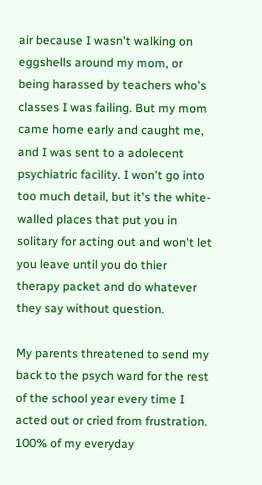air because I wasn't walking on eggshells around my mom, or being harassed by teachers who's classes I was failing. But my mom came home early and caught me, and I was sent to a adolecent psychiatric facility. I won't go into too much detail, but it's the white-walled places that put you in solitary for acting out and won't let you leave until you do thier therapy packet and do whatever they say without question.

My parents threatened to send my back to the psych ward for the rest of the school year every time I acted out or cried from frustration. 100% of my everyday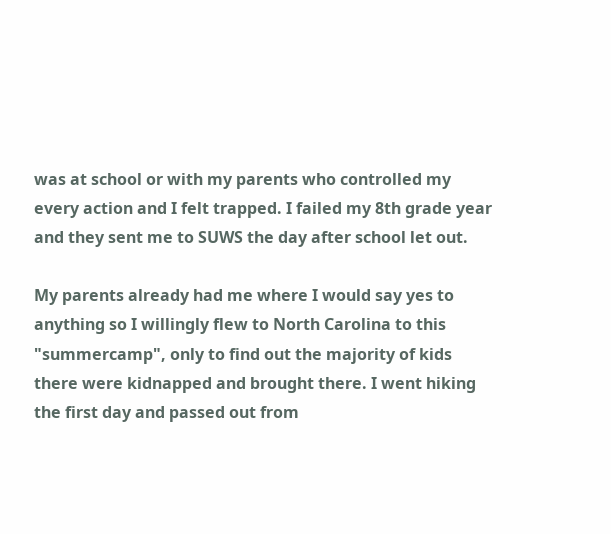was at school or with my parents who controlled my every action and I felt trapped. I failed my 8th grade year and they sent me to SUWS the day after school let out.

My parents already had me where I would say yes to anything so I willingly flew to North Carolina to this "summercamp", only to find out the majority of kids there were kidnapped and brought there. I went hiking the first day and passed out from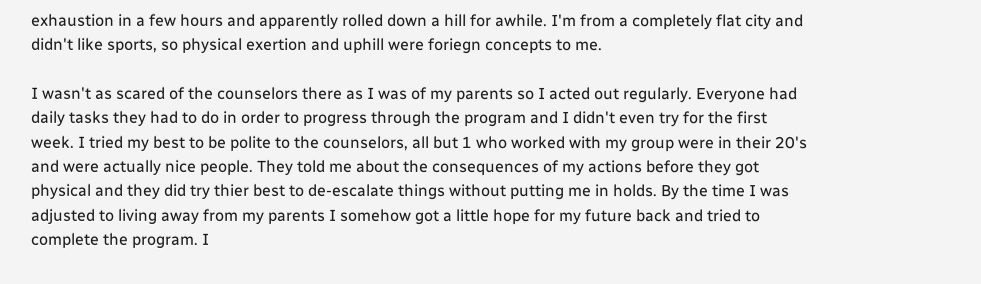exhaustion in a few hours and apparently rolled down a hill for awhile. I'm from a completely flat city and didn't like sports, so physical exertion and uphill were foriegn concepts to me.

I wasn't as scared of the counselors there as I was of my parents so I acted out regularly. Everyone had daily tasks they had to do in order to progress through the program and I didn't even try for the first week. I tried my best to be polite to the counselors, all but 1 who worked with my group were in their 20's and were actually nice people. They told me about the consequences of my actions before they got physical and they did try thier best to de-escalate things without putting me in holds. By the time I was adjusted to living away from my parents I somehow got a little hope for my future back and tried to complete the program. I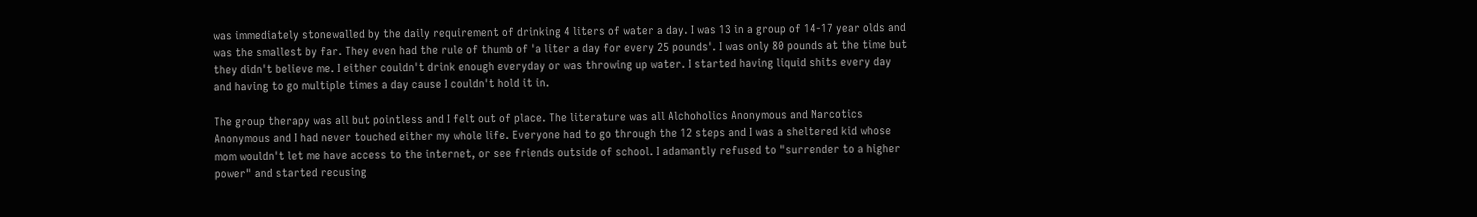was immediately stonewalled by the daily requirement of drinking 4 liters of water a day. I was 13 in a group of 14-17 year olds and was the smallest by far. They even had the rule of thumb of 'a liter a day for every 25 pounds'. I was only 80 pounds at the time but they didn't believe me. I either couldn't drink enough everyday or was throwing up water. I started having liquid shits every day and having to go multiple times a day cause I couldn't hold it in.

The group therapy was all but pointless and I felt out of place. The literature was all Alchoholics Anonymous and Narcotics Anonymous and I had never touched either my whole life. Everyone had to go through the 12 steps and I was a sheltered kid whose mom wouldn't let me have access to the internet, or see friends outside of school. I adamantly refused to "surrender to a higher power" and started recusing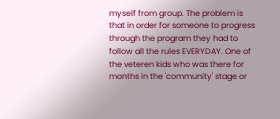myself from group. The problem is that in order for someone to progress through the program they had to follow all the rules EVERYDAY. One of the veteren kids who was there for months in the 'community' stage or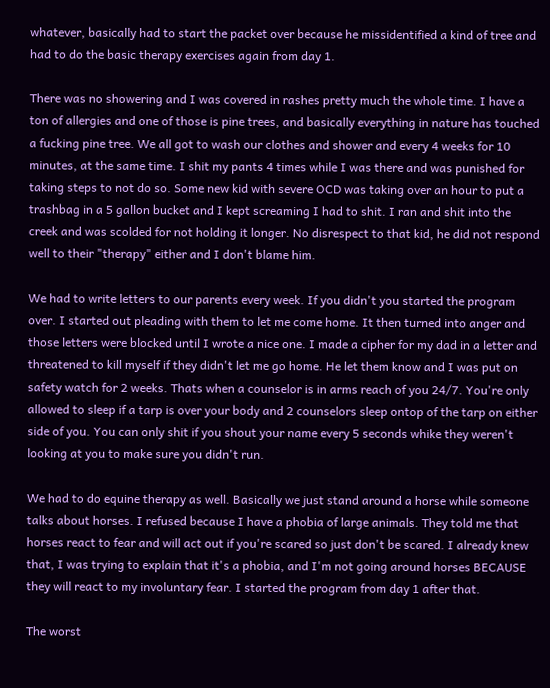whatever, basically had to start the packet over because he missidentified a kind of tree and had to do the basic therapy exercises again from day 1.

There was no showering and I was covered in rashes pretty much the whole time. I have a ton of allergies and one of those is pine trees, and basically everything in nature has touched a fucking pine tree. We all got to wash our clothes and shower and every 4 weeks for 10 minutes, at the same time. I shit my pants 4 times while I was there and was punished for taking steps to not do so. Some new kid with severe OCD was taking over an hour to put a trashbag in a 5 gallon bucket and I kept screaming I had to shit. I ran and shit into the creek and was scolded for not holding it longer. No disrespect to that kid, he did not respond well to their "therapy" either and I don't blame him.

We had to write letters to our parents every week. If you didn't you started the program over. I started out pleading with them to let me come home. It then turned into anger and those letters were blocked until I wrote a nice one. I made a cipher for my dad in a letter and threatened to kill myself if they didn't let me go home. He let them know and I was put on safety watch for 2 weeks. Thats when a counselor is in arms reach of you 24/7. You're only allowed to sleep if a tarp is over your body and 2 counselors sleep ontop of the tarp on either side of you. You can only shit if you shout your name every 5 seconds whike they weren't looking at you to make sure you didn't run.

We had to do equine therapy as well. Basically we just stand around a horse while someone talks about horses. I refused because I have a phobia of large animals. They told me that horses react to fear and will act out if you're scared so just don't be scared. I already knew that, I was trying to explain that it's a phobia, and I'm not going around horses BECAUSE they will react to my involuntary fear. I started the program from day 1 after that.

The worst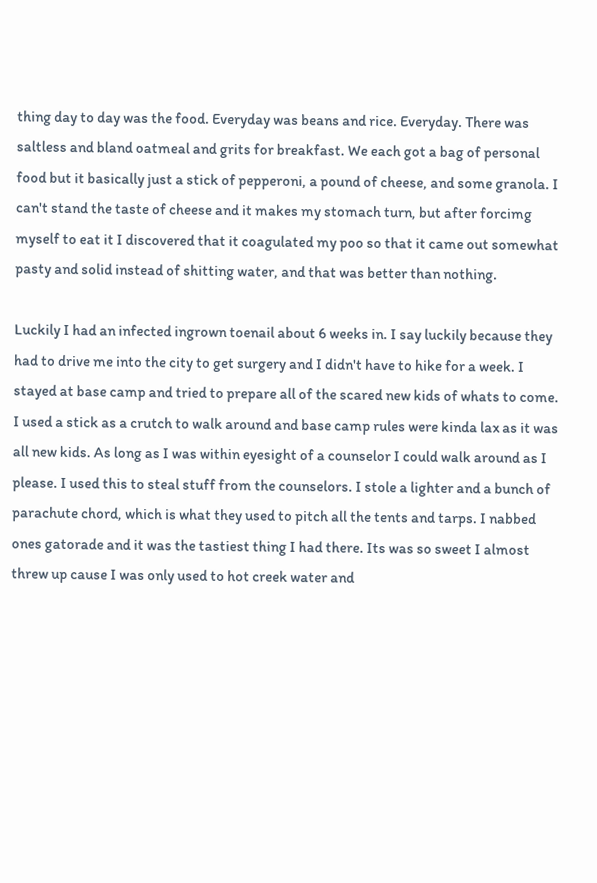thing day to day was the food. Everyday was beans and rice. Everyday. There was saltless and bland oatmeal and grits for breakfast. We each got a bag of personal food but it basically just a stick of pepperoni, a pound of cheese, and some granola. I can't stand the taste of cheese and it makes my stomach turn, but after forcimg myself to eat it I discovered that it coagulated my poo so that it came out somewhat pasty and solid instead of shitting water, and that was better than nothing.

Luckily I had an infected ingrown toenail about 6 weeks in. I say luckily because they had to drive me into the city to get surgery and I didn't have to hike for a week. I stayed at base camp and tried to prepare all of the scared new kids of whats to come. I used a stick as a crutch to walk around and base camp rules were kinda lax as it was all new kids. As long as I was within eyesight of a counselor I could walk around as I please. I used this to steal stuff from the counselors. I stole a lighter and a bunch of parachute chord, which is what they used to pitch all the tents and tarps. I nabbed ones gatorade and it was the tastiest thing I had there. Its was so sweet I almost threw up cause I was only used to hot creek water and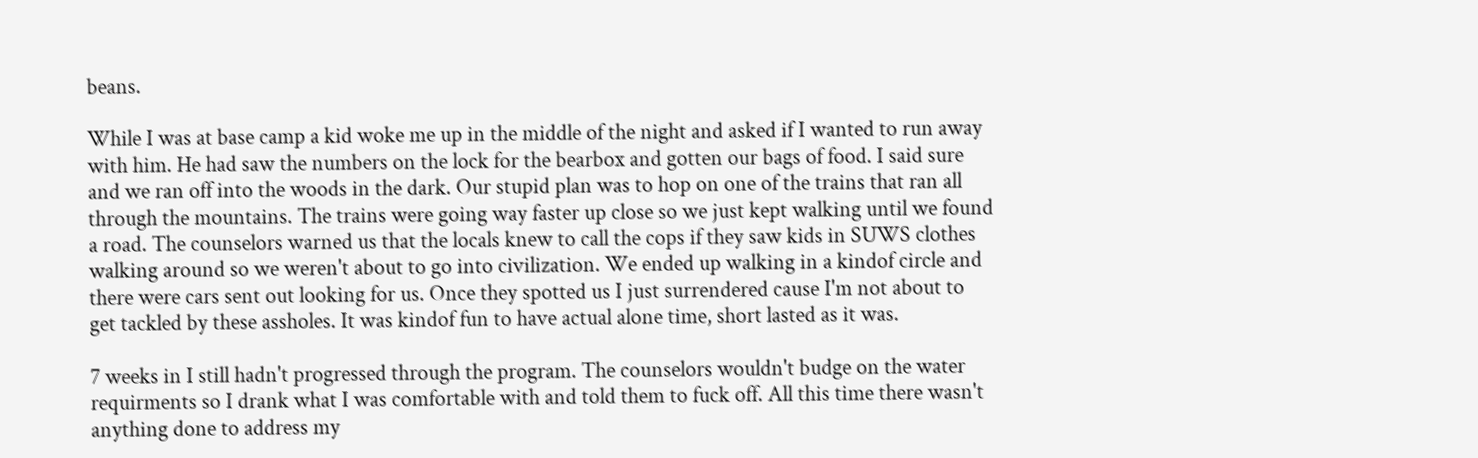beans.

While I was at base camp a kid woke me up in the middle of the night and asked if I wanted to run away with him. He had saw the numbers on the lock for the bearbox and gotten our bags of food. I said sure and we ran off into the woods in the dark. Our stupid plan was to hop on one of the trains that ran all through the mountains. The trains were going way faster up close so we just kept walking until we found a road. The counselors warned us that the locals knew to call the cops if they saw kids in SUWS clothes walking around so we weren't about to go into civilization. We ended up walking in a kindof circle and there were cars sent out looking for us. Once they spotted us I just surrendered cause I'm not about to get tackled by these assholes. It was kindof fun to have actual alone time, short lasted as it was.

7 weeks in I still hadn't progressed through the program. The counselors wouldn't budge on the water requirments so I drank what I was comfortable with and told them to fuck off. All this time there wasn't anything done to address my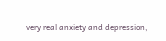very real anxiety and depression,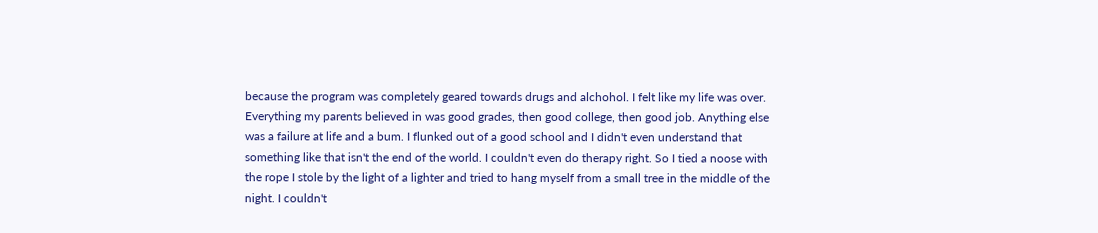because the program was completely geared towards drugs and alchohol. I felt like my life was over. Everything my parents believed in was good grades, then good college, then good job. Anything else was a failure at life and a bum. I flunked out of a good school and I didn't even understand that something like that isn't the end of the world. I couldn't even do therapy right. So I tied a noose with the rope I stole by the light of a lighter and tried to hang myself from a small tree in the middle of the night. I couldn't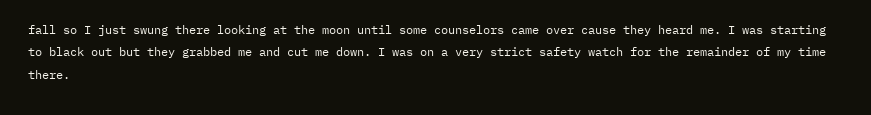fall so I just swung there looking at the moon until some counselors came over cause they heard me. I was starting to black out but they grabbed me and cut me down. I was on a very strict safety watch for the remainder of my time there.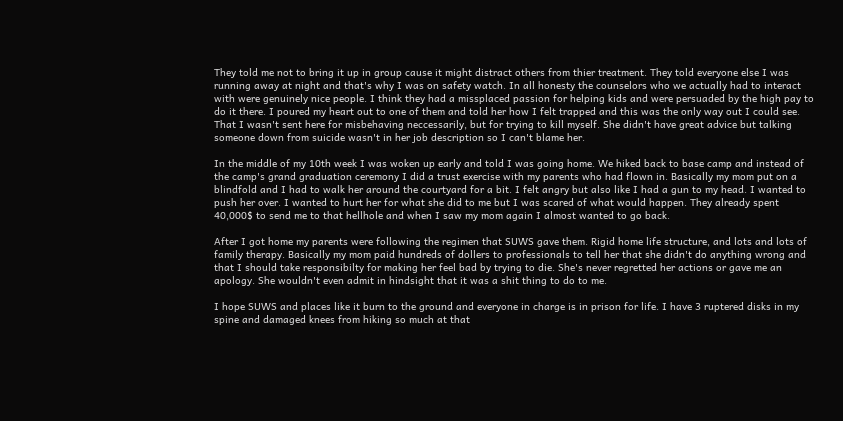They told me not to bring it up in group cause it might distract others from thier treatment. They told everyone else I was running away at night and that's why I was on safety watch. In all honesty the counselors who we actually had to interact with were genuinely nice people. I think they had a missplaced passion for helping kids and were persuaded by the high pay to do it there. I poured my heart out to one of them and told her how I felt trapped and this was the only way out I could see. That I wasn't sent here for misbehaving neccessarily, but for trying to kill myself. She didn't have great advice but talking someone down from suicide wasn't in her job description so I can't blame her.

In the middle of my 10th week I was woken up early and told I was going home. We hiked back to base camp and instead of the camp's grand graduation ceremony I did a trust exercise with my parents who had flown in. Basically my mom put on a blindfold and I had to walk her around the courtyard for a bit. I felt angry but also like I had a gun to my head. I wanted to push her over. I wanted to hurt her for what she did to me but I was scared of what would happen. They already spent 40,000$ to send me to that hellhole and when I saw my mom again I almost wanted to go back.

After I got home my parents were following the regimen that SUWS gave them. Rigid home life structure, and lots and lots of family therapy. Basically my mom paid hundreds of dollers to professionals to tell her that she didn't do anything wrong and that I should take responsibilty for making her feel bad by trying to die. She's never regretted her actions or gave me an apology. She wouldn't even admit in hindsight that it was a shit thing to do to me.

I hope SUWS and places like it burn to the ground and everyone in charge is in prison for life. I have 3 ruptered disks in my spine and damaged knees from hiking so much at that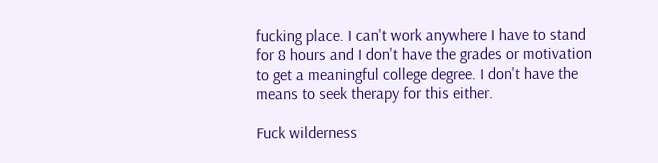fucking place. I can't work anywhere I have to stand for 8 hours and I don't have the grades or motivation to get a meaningful college degree. I don't have the means to seek therapy for this either.

Fuck wilderness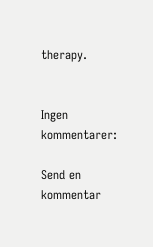therapy.


Ingen kommentarer:

Send en kommentar